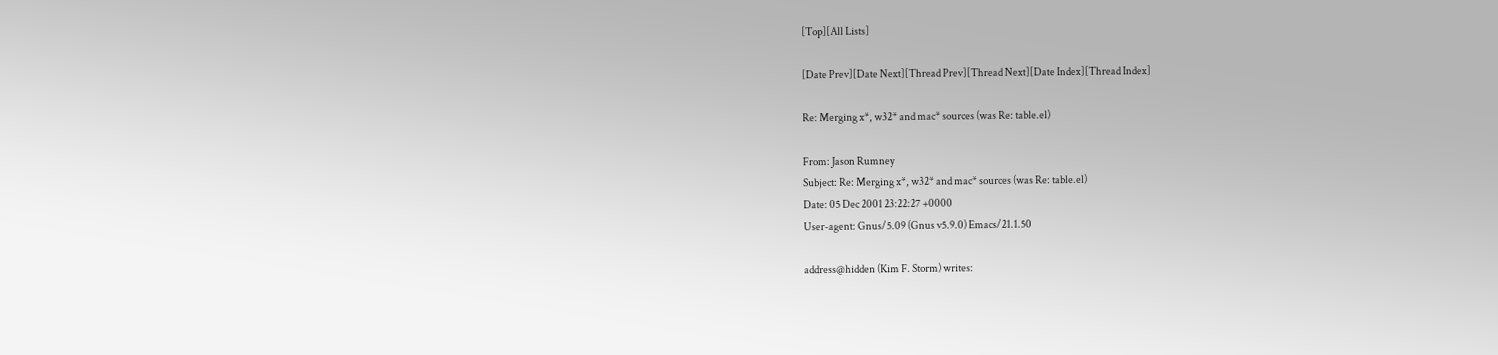[Top][All Lists]

[Date Prev][Date Next][Thread Prev][Thread Next][Date Index][Thread Index]

Re: Merging x*, w32* and mac* sources (was Re: table.el)

From: Jason Rumney
Subject: Re: Merging x*, w32* and mac* sources (was Re: table.el)
Date: 05 Dec 2001 23:22:27 +0000
User-agent: Gnus/5.09 (Gnus v5.9.0) Emacs/21.1.50

address@hidden (Kim F. Storm) writes: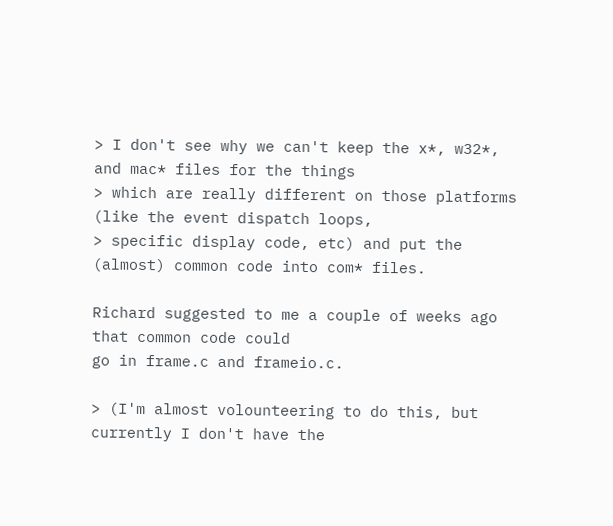> I don't see why we can't keep the x*, w32*, and mac* files for the things
> which are really different on those platforms (like the event dispatch loops,
> specific display code, etc) and put the (almost) common code into com* files.

Richard suggested to me a couple of weeks ago that common code could
go in frame.c and frameio.c.

> (I'm almost volounteering to do this, but currently I don't have the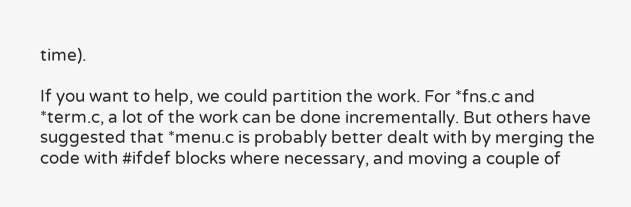time).

If you want to help, we could partition the work. For *fns.c and
*term.c, a lot of the work can be done incrementally. But others have
suggested that *menu.c is probably better dealt with by merging the
code with #ifdef blocks where necessary, and moving a couple of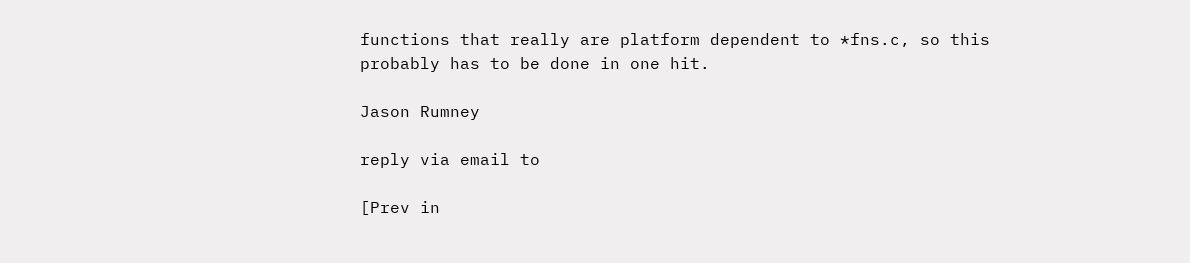functions that really are platform dependent to *fns.c, so this
probably has to be done in one hit.

Jason Rumney

reply via email to

[Prev in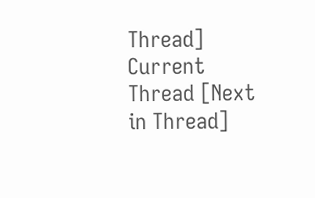Thread] Current Thread [Next in Thread]